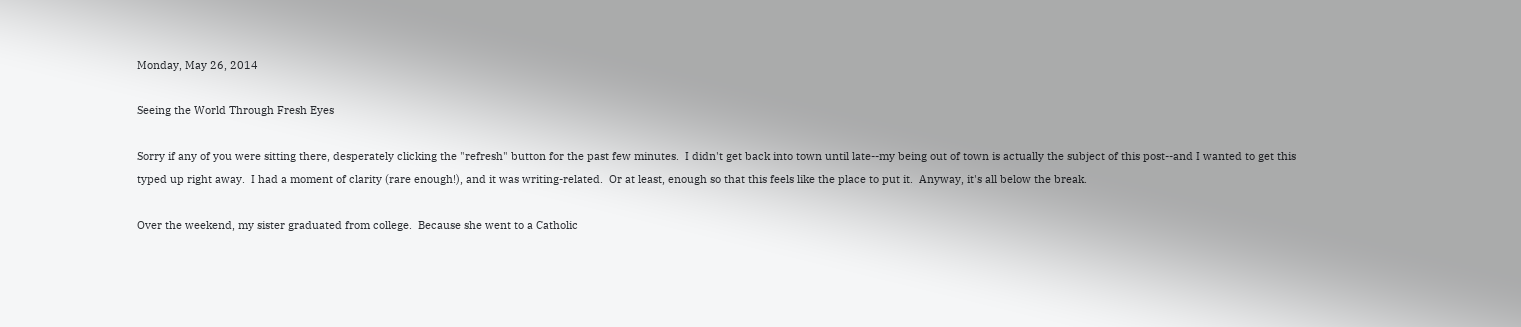Monday, May 26, 2014

Seeing the World Through Fresh Eyes

Sorry if any of you were sitting there, desperately clicking the "refresh" button for the past few minutes.  I didn't get back into town until late--my being out of town is actually the subject of this post--and I wanted to get this typed up right away.  I had a moment of clarity (rare enough!), and it was writing-related.  Or at least, enough so that this feels like the place to put it.  Anyway, it's all below the break.

Over the weekend, my sister graduated from college.  Because she went to a Catholic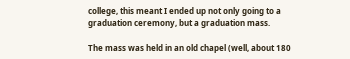college, this meant I ended up not only going to a graduation ceremony, but a graduation mass.

The mass was held in an old chapel (well, about 180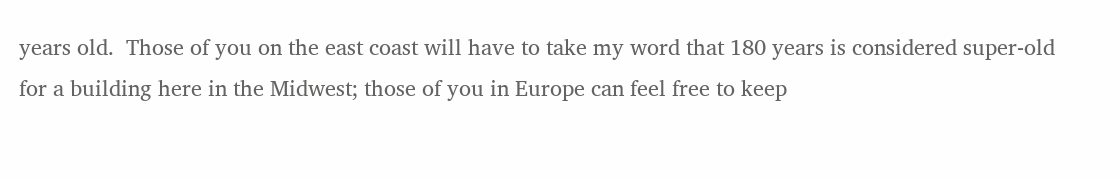years old.  Those of you on the east coast will have to take my word that 180 years is considered super-old for a building here in the Midwest; those of you in Europe can feel free to keep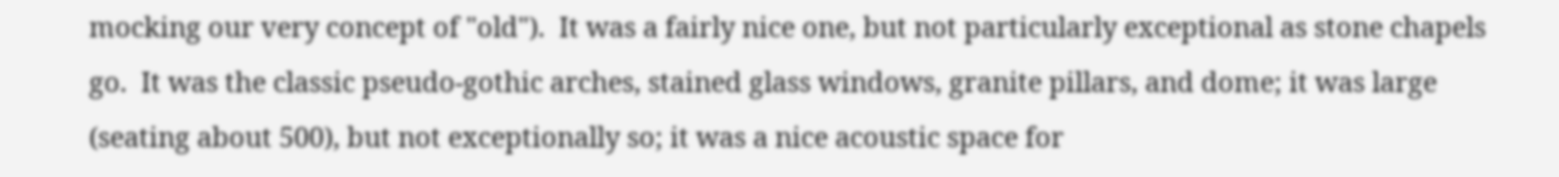mocking our very concept of "old").  It was a fairly nice one, but not particularly exceptional as stone chapels go.  It was the classic pseudo-gothic arches, stained glass windows, granite pillars, and dome; it was large (seating about 500), but not exceptionally so; it was a nice acoustic space for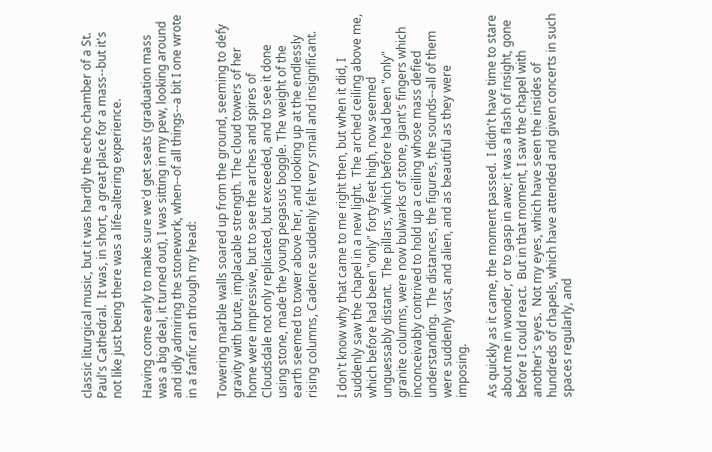classic liturgical music, but it was hardly the echo chamber of a St. Paul's Cathedral.  It was, in short, a great place for a mass--but it's not like just being there was a life-altering experience.

Having come early to make sure we'd get seats (graduation mass was a big deal, it turned out), I was sitting in my pew, looking around and idly admiring the stonework, when--of all things--a bit I one wrote in a fanfic ran through my head:

Towering marble walls soared up from the ground, seeming to defy gravity with brute, implacable strength. The cloud towers of her home were impressive, but to see the arches and spires of Cloudsdale not only replicated, but exceeded, and to see it done using stone, made the young pegasus boggle. The weight of the earth seemed to tower above her, and looking up at the endlessly rising columns, Cadence suddenly felt very small and insignificant.

I don't know why that came to me right then, but when it did, I suddenly saw the chapel in a new light.  The arched ceiling above me, which before had been "only" forty feet high, now seemed unguessably distant.  The pillars, which before had been "only" granite columns, were now bulwarks of stone, giant's fingers which inconceivably contrived to hold up a ceiling whose mass defied understanding.  The distances, the figures, the sounds--all of them were suddenly vast, and alien, and as beautiful as they were imposing.

As quickly as it came, the moment passed.  I didn't have time to stare about me in wonder, or to gasp in awe; it was a flash of insight, gone before I could react.  But in that moment, I saw the chapel with another's eyes.  Not my eyes, which have seen the insides of hundreds of chapels, which have attended and given concerts in such spaces regularly, and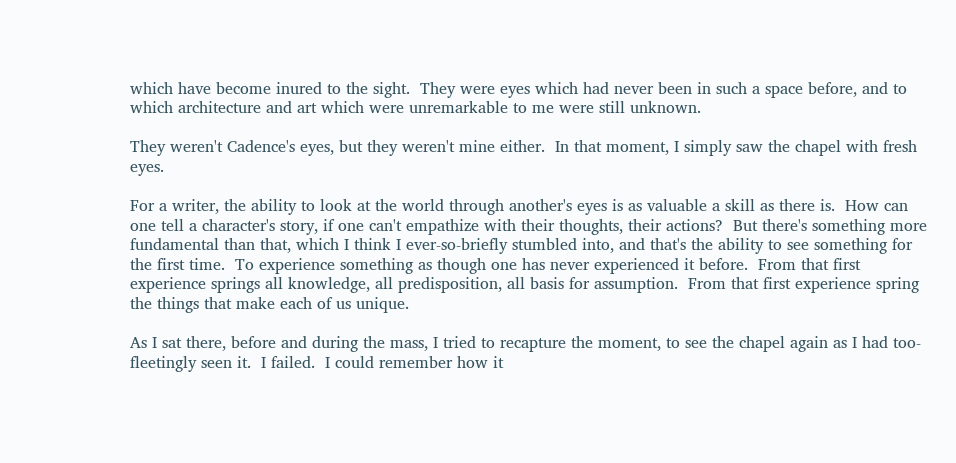which have become inured to the sight.  They were eyes which had never been in such a space before, and to which architecture and art which were unremarkable to me were still unknown.

They weren't Cadence's eyes, but they weren't mine either.  In that moment, I simply saw the chapel with fresh eyes.

For a writer, the ability to look at the world through another's eyes is as valuable a skill as there is.  How can one tell a character's story, if one can't empathize with their thoughts, their actions?  But there's something more fundamental than that, which I think I ever-so-briefly stumbled into, and that's the ability to see something for the first time.  To experience something as though one has never experienced it before.  From that first experience springs all knowledge, all predisposition, all basis for assumption.  From that first experience spring the things that make each of us unique.

As I sat there, before and during the mass, I tried to recapture the moment, to see the chapel again as I had too-fleetingly seen it.  I failed.  I could remember how it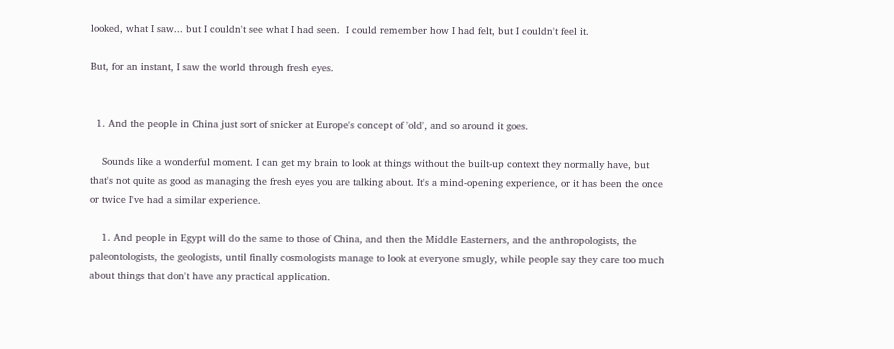looked, what I saw... but I couldn't see what I had seen.  I could remember how I had felt, but I couldn't feel it.

But, for an instant, I saw the world through fresh eyes.


  1. And the people in China just sort of snicker at Europe's concept of 'old', and so around it goes.

    Sounds like a wonderful moment. I can get my brain to look at things without the built-up context they normally have, but that's not quite as good as managing the fresh eyes you are talking about. It's a mind-opening experience, or it has been the once or twice I've had a similar experience.

    1. And people in Egypt will do the same to those of China, and then the Middle Easterners, and the anthropologists, the paleontologists, the geologists, until finally cosmologists manage to look at everyone smugly, while people say they care too much about things that don't have any practical application.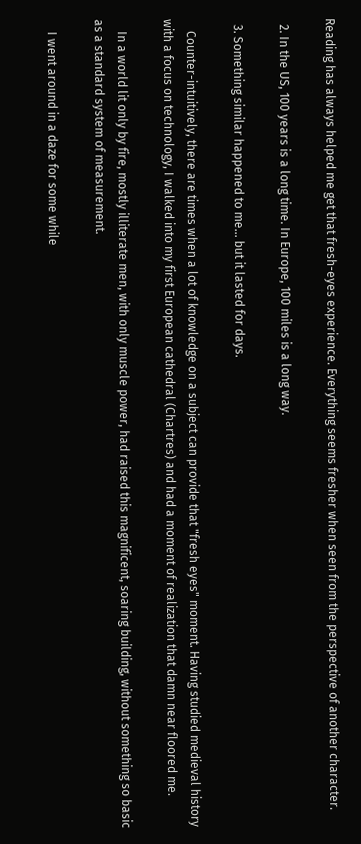Reading has always helped me get that fresh-eyes experience. Everything seems fresher when seen from the perspective of another character.

  2. In the US, 100 years is a long time. In Europe, 100 miles is a long way.

  3. Something similar happened to me... but it lasted for days.

    Counter-intuitively, there are times when a lot of knowledge on a subject can provide that "fresh eyes" moment. Having studied medieval history with a focus on technology, I walked into my first European cathedral (Chartres) and had a moment of realization that damn near floored me.

    In a world lit only by fire, mostly illiterate men, with only muscle power, had raised this magnificent, soaring building, without something so basic as a standard system of measurement.

    I went around in a daze for some while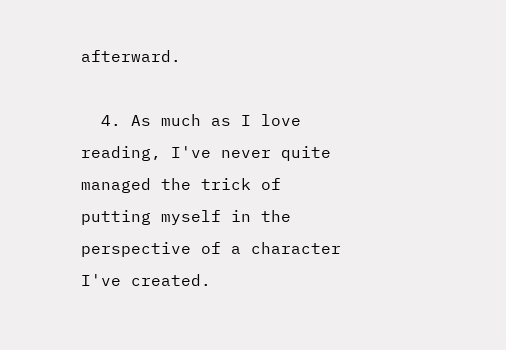afterward.

  4. As much as I love reading, I've never quite managed the trick of putting myself in the perspective of a character I've created.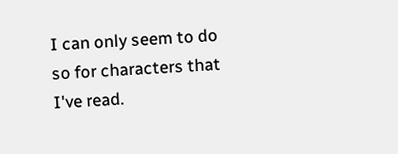I can only seem to do so for characters that I've read.